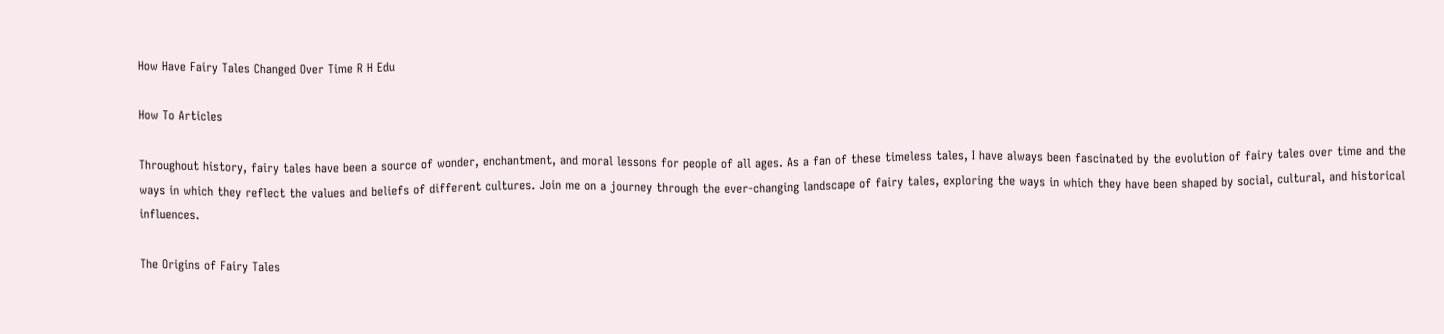How Have Fairy Tales Changed Over Time R H Edu

How To Articles

Throughout history, fairy tales have been a source of wonder, enchantment, and moral lessons for people of all ages. As a fan of these timeless tales, I have always been fascinated by the evolution of fairy tales over time and the ways in which they reflect the values and beliefs of different cultures. Join me on a journey through the ever-changing landscape of fairy tales, exploring the ways in which they have been shaped by social, cultural, and historical influences.

The Origins of Fairy Tales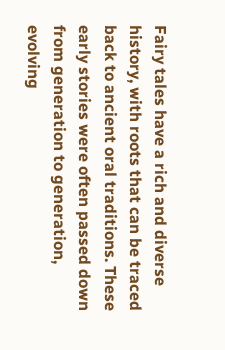Fairy tales have a rich and diverse history, with roots that can be traced back to ancient oral traditions. These early stories were often passed down from generation to generation, evolving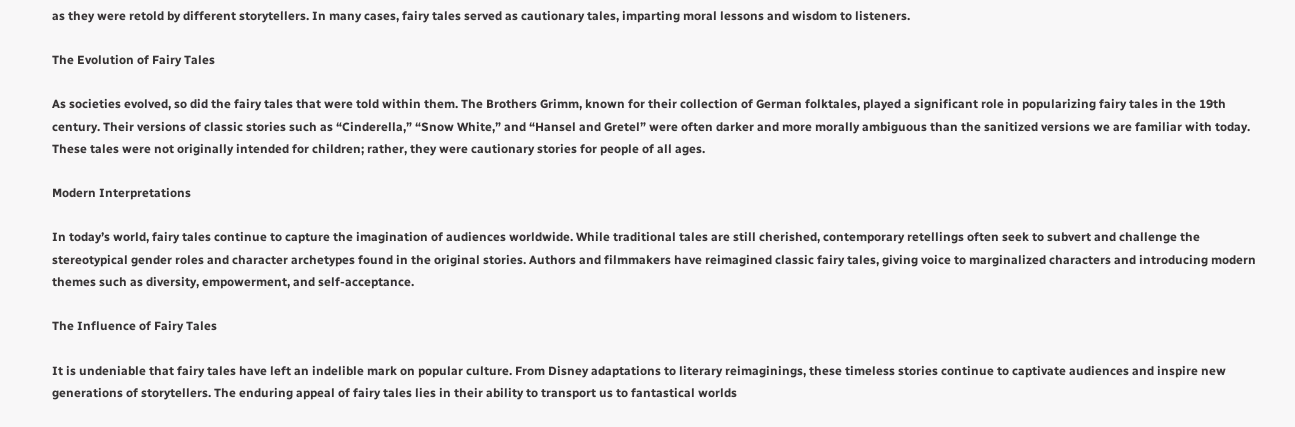as they were retold by different storytellers. In many cases, fairy tales served as cautionary tales, imparting moral lessons and wisdom to listeners.

The Evolution of Fairy Tales

As societies evolved, so did the fairy tales that were told within them. The Brothers Grimm, known for their collection of German folktales, played a significant role in popularizing fairy tales in the 19th century. Their versions of classic stories such as “Cinderella,” “Snow White,” and “Hansel and Gretel” were often darker and more morally ambiguous than the sanitized versions we are familiar with today. These tales were not originally intended for children; rather, they were cautionary stories for people of all ages.

Modern Interpretations

In today’s world, fairy tales continue to capture the imagination of audiences worldwide. While traditional tales are still cherished, contemporary retellings often seek to subvert and challenge the stereotypical gender roles and character archetypes found in the original stories. Authors and filmmakers have reimagined classic fairy tales, giving voice to marginalized characters and introducing modern themes such as diversity, empowerment, and self-acceptance.

The Influence of Fairy Tales

It is undeniable that fairy tales have left an indelible mark on popular culture. From Disney adaptations to literary reimaginings, these timeless stories continue to captivate audiences and inspire new generations of storytellers. The enduring appeal of fairy tales lies in their ability to transport us to fantastical worlds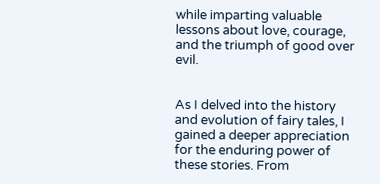while imparting valuable lessons about love, courage, and the triumph of good over evil.


As I delved into the history and evolution of fairy tales, I gained a deeper appreciation for the enduring power of these stories. From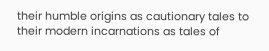their humble origins as cautionary tales to their modern incarnations as tales of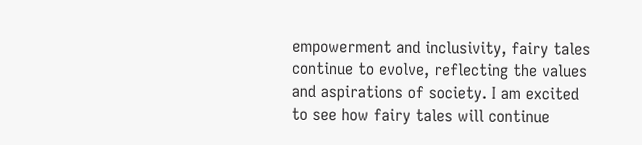empowerment and inclusivity, fairy tales continue to evolve, reflecting the values and aspirations of society. I am excited to see how fairy tales will continue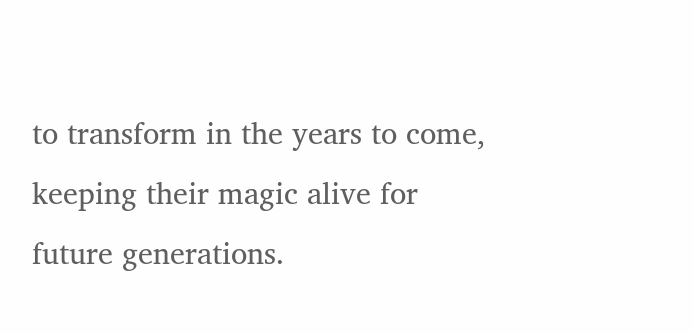to transform in the years to come, keeping their magic alive for future generations.